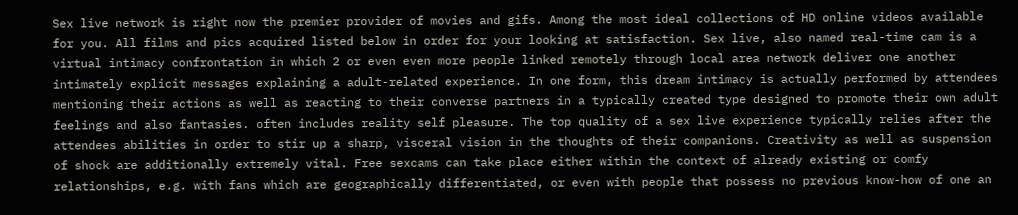Sex live network is right now the premier provider of movies and gifs. Among the most ideal collections of HD online videos available for you. All films and pics acquired listed below in order for your looking at satisfaction. Sex live, also named real-time cam is a virtual intimacy confrontation in which 2 or even even more people linked remotely through local area network deliver one another intimately explicit messages explaining a adult-related experience. In one form, this dream intimacy is actually performed by attendees mentioning their actions as well as reacting to their converse partners in a typically created type designed to promote their own adult feelings and also fantasies. often includes reality self pleasure. The top quality of a sex live experience typically relies after the attendees abilities in order to stir up a sharp, visceral vision in the thoughts of their companions. Creativity as well as suspension of shock are additionally extremely vital. Free sexcams can take place either within the context of already existing or comfy relationships, e.g. with fans which are geographically differentiated, or even with people that possess no previous know-how of one an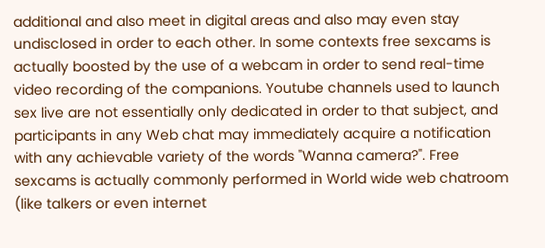additional and also meet in digital areas and also may even stay undisclosed in order to each other. In some contexts free sexcams is actually boosted by the use of a webcam in order to send real-time video recording of the companions. Youtube channels used to launch sex live are not essentially only dedicated in order to that subject, and participants in any Web chat may immediately acquire a notification with any achievable variety of the words "Wanna camera?". Free sexcams is actually commonly performed in World wide web chatroom (like talkers or even internet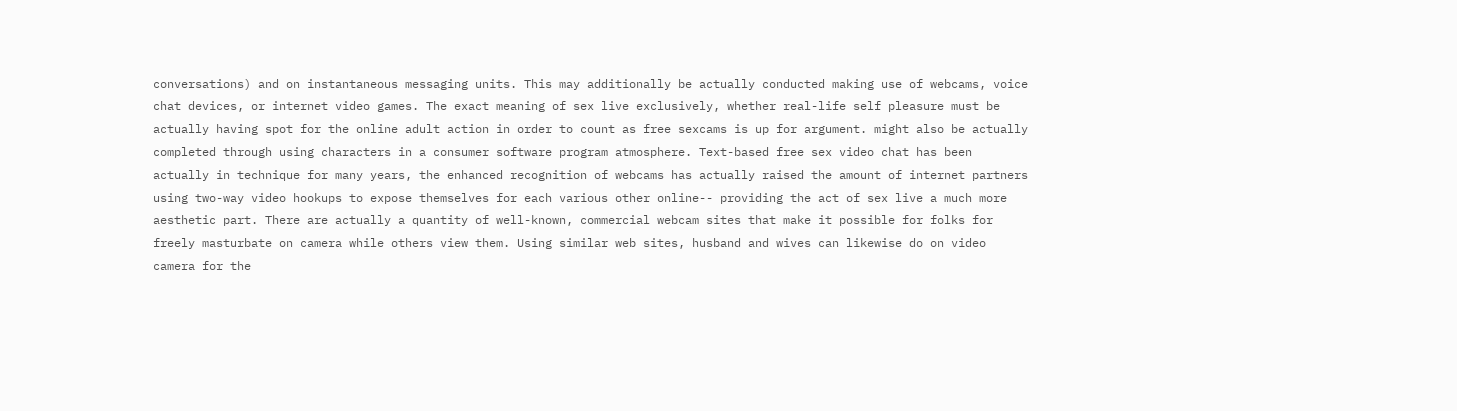conversations) and on instantaneous messaging units. This may additionally be actually conducted making use of webcams, voice chat devices, or internet video games. The exact meaning of sex live exclusively, whether real-life self pleasure must be actually having spot for the online adult action in order to count as free sexcams is up for argument. might also be actually completed through using characters in a consumer software program atmosphere. Text-based free sex video chat has been actually in technique for many years, the enhanced recognition of webcams has actually raised the amount of internet partners using two-way video hookups to expose themselves for each various other online-- providing the act of sex live a much more aesthetic part. There are actually a quantity of well-known, commercial webcam sites that make it possible for folks for freely masturbate on camera while others view them. Using similar web sites, husband and wives can likewise do on video camera for the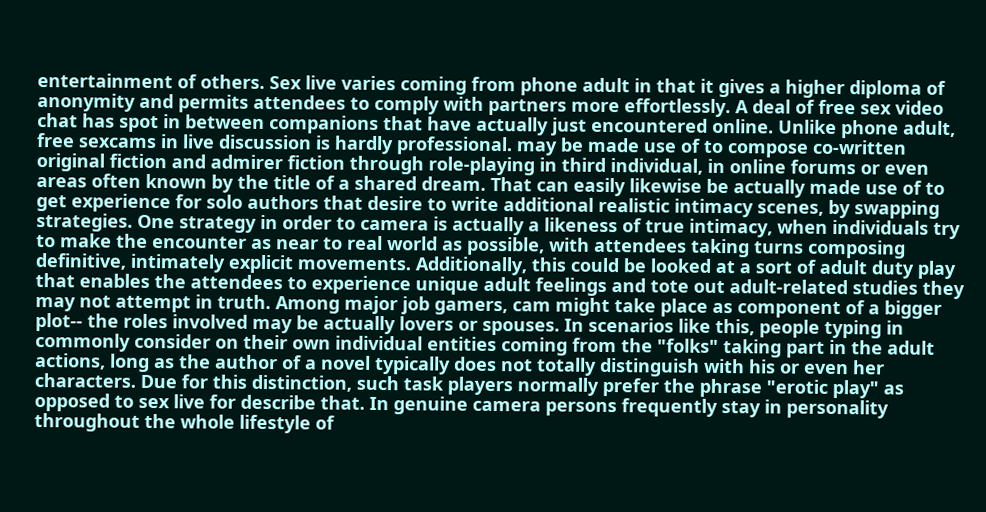entertainment of others. Sex live varies coming from phone adult in that it gives a higher diploma of anonymity and permits attendees to comply with partners more effortlessly. A deal of free sex video chat has spot in between companions that have actually just encountered online. Unlike phone adult, free sexcams in live discussion is hardly professional. may be made use of to compose co-written original fiction and admirer fiction through role-playing in third individual, in online forums or even areas often known by the title of a shared dream. That can easily likewise be actually made use of to get experience for solo authors that desire to write additional realistic intimacy scenes, by swapping strategies. One strategy in order to camera is actually a likeness of true intimacy, when individuals try to make the encounter as near to real world as possible, with attendees taking turns composing definitive, intimately explicit movements. Additionally, this could be looked at a sort of adult duty play that enables the attendees to experience unique adult feelings and tote out adult-related studies they may not attempt in truth. Among major job gamers, cam might take place as component of a bigger plot-- the roles involved may be actually lovers or spouses. In scenarios like this, people typing in commonly consider on their own individual entities coming from the "folks" taking part in the adult actions, long as the author of a novel typically does not totally distinguish with his or even her characters. Due for this distinction, such task players normally prefer the phrase "erotic play" as opposed to sex live for describe that. In genuine camera persons frequently stay in personality throughout the whole lifestyle of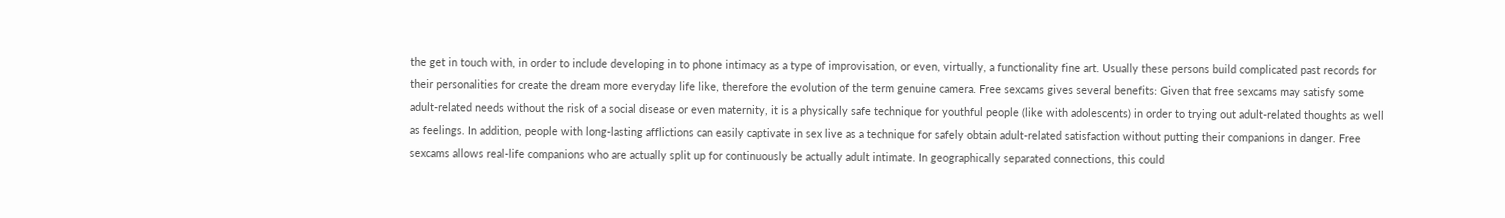the get in touch with, in order to include developing in to phone intimacy as a type of improvisation, or even, virtually, a functionality fine art. Usually these persons build complicated past records for their personalities for create the dream more everyday life like, therefore the evolution of the term genuine camera. Free sexcams gives several benefits: Given that free sexcams may satisfy some adult-related needs without the risk of a social disease or even maternity, it is a physically safe technique for youthful people (like with adolescents) in order to trying out adult-related thoughts as well as feelings. In addition, people with long-lasting afflictions can easily captivate in sex live as a technique for safely obtain adult-related satisfaction without putting their companions in danger. Free sexcams allows real-life companions who are actually split up for continuously be actually adult intimate. In geographically separated connections, this could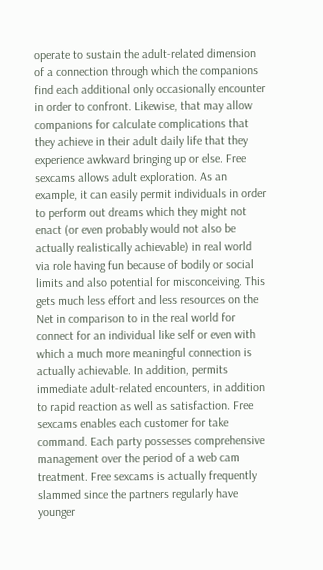operate to sustain the adult-related dimension of a connection through which the companions find each additional only occasionally encounter in order to confront. Likewise, that may allow companions for calculate complications that they achieve in their adult daily life that they experience awkward bringing up or else. Free sexcams allows adult exploration. As an example, it can easily permit individuals in order to perform out dreams which they might not enact (or even probably would not also be actually realistically achievable) in real world via role having fun because of bodily or social limits and also potential for misconceiving. This gets much less effort and less resources on the Net in comparison to in the real world for connect for an individual like self or even with which a much more meaningful connection is actually achievable. In addition, permits immediate adult-related encounters, in addition to rapid reaction as well as satisfaction. Free sexcams enables each customer for take command. Each party possesses comprehensive management over the period of a web cam treatment. Free sexcams is actually frequently slammed since the partners regularly have younger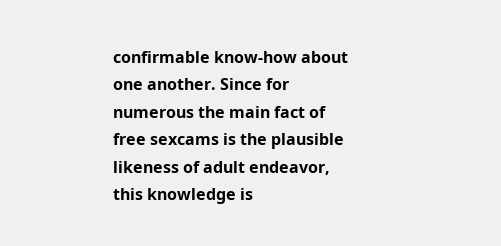confirmable know-how about one another. Since for numerous the main fact of free sexcams is the plausible likeness of adult endeavor, this knowledge is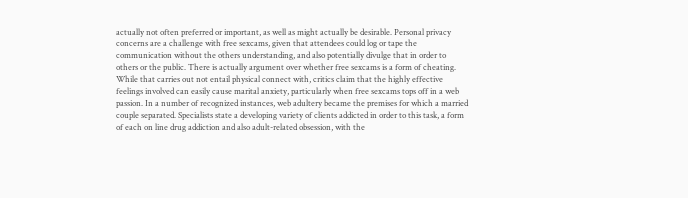actually not often preferred or important, as well as might actually be desirable. Personal privacy concerns are a challenge with free sexcams, given that attendees could log or tape the communication without the others understanding, and also potentially divulge that in order to others or the public. There is actually argument over whether free sexcams is a form of cheating. While that carries out not entail physical connect with, critics claim that the highly effective feelings involved can easily cause marital anxiety, particularly when free sexcams tops off in a web passion. In a number of recognized instances, web adultery became the premises for which a married couple separated. Specialists state a developing variety of clients addicted in order to this task, a form of each on line drug addiction and also adult-related obsession, with the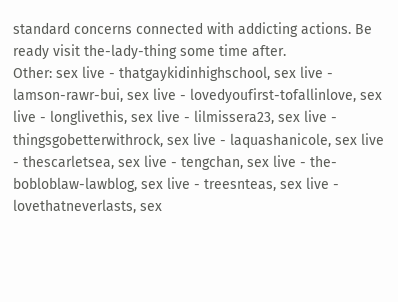standard concerns connected with addicting actions. Be ready visit the-lady-thing some time after.
Other: sex live - thatgaykidinhighschool, sex live - lamson-rawr-bui, sex live - lovedyoufirst-tofallinlove, sex live - longlivethis, sex live - lilmissera23, sex live - thingsgobetterwithrock, sex live - laquashanicole, sex live - thescarletsea, sex live - tengchan, sex live - the-bobloblaw-lawblog, sex live - treesnteas, sex live - lovethatneverlasts, sex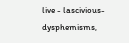live - lascivious-dysphemisms,